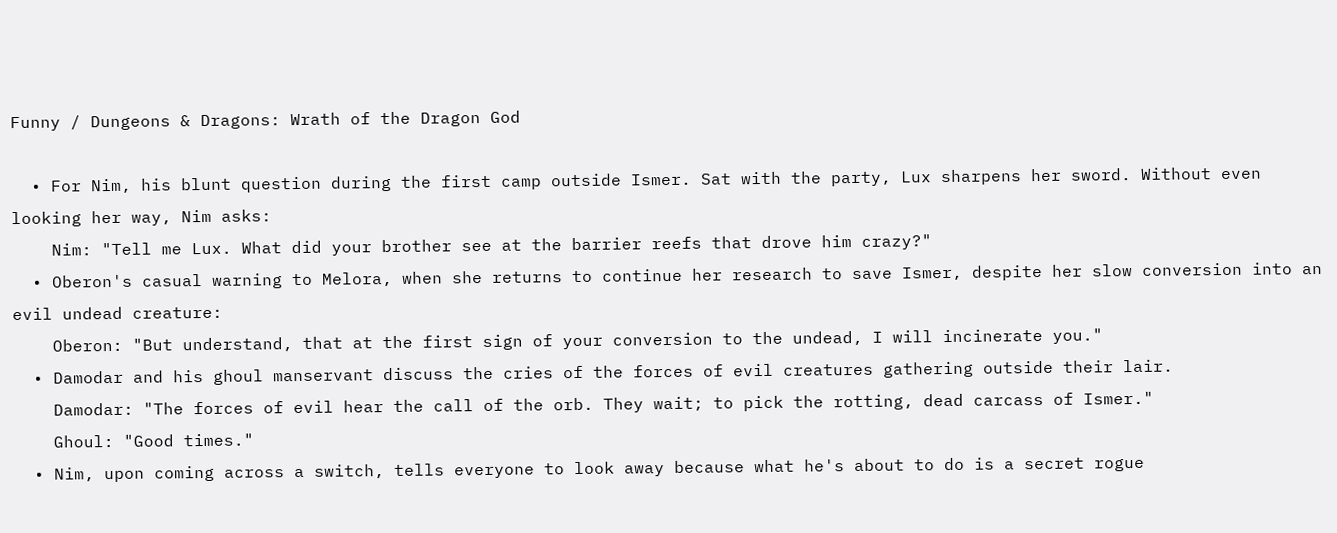Funny / Dungeons & Dragons: Wrath of the Dragon God

  • For Nim, his blunt question during the first camp outside Ismer. Sat with the party, Lux sharpens her sword. Without even looking her way, Nim asks:
    Nim: "Tell me Lux. What did your brother see at the barrier reefs that drove him crazy?"
  • Oberon's casual warning to Melora, when she returns to continue her research to save Ismer, despite her slow conversion into an evil undead creature:
    Oberon: "But understand, that at the first sign of your conversion to the undead, I will incinerate you."
  • Damodar and his ghoul manservant discuss the cries of the forces of evil creatures gathering outside their lair.
    Damodar: "The forces of evil hear the call of the orb. They wait; to pick the rotting, dead carcass of Ismer."
    Ghoul: "Good times."
  • Nim, upon coming across a switch, tells everyone to look away because what he's about to do is a secret rogue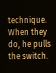technique. When they do, he pulls the switch.